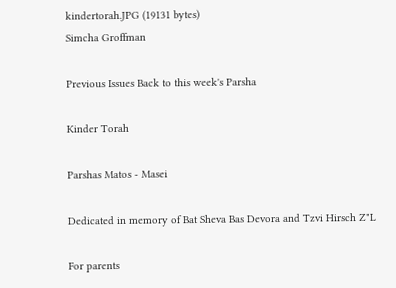kindertorah.JPG (19131 bytes)
Simcha Groffman

Previous Issues Back to this week's Parsha

Kinder Torah

Parshas Matos - Masei

Dedicated in memory of Bat Sheva Bas Devora and Tzvi Hirsch Z"L

For parents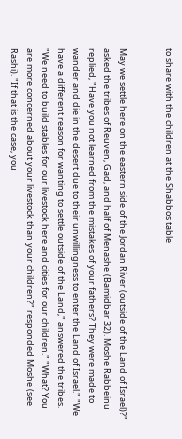to share with the children at the Shabbos table


May we settle here on the eastern side of the Jordan River (outside of the Land of Israel)?" asked the tribes of Reuven, Gad, and half of Menashe (Bamidbar 32). Moshe Rabbeinu replied, "Have you not learned from the mistakes of your fathers? They were made to wander and die in the desert due to their unwillingness to enter the Land of Israel." "We have a different reason for wanting to settle outside of the Land," answered the tribes. "We need to build stables for our livestock here and cities for our children." "What? You are more concerned about your livestock than your children?" responded Moshe (see Rashi). "If that is the case, you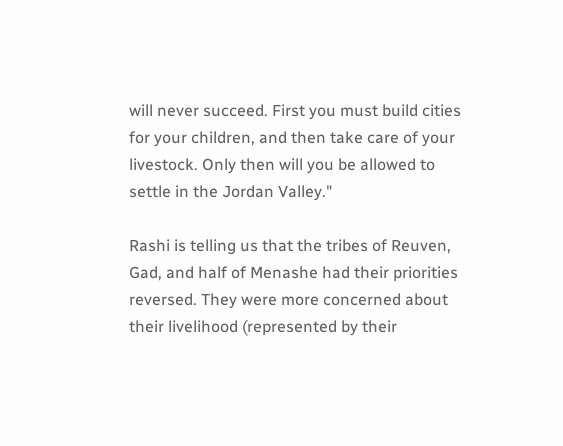will never succeed. First you must build cities for your children, and then take care of your livestock. Only then will you be allowed to settle in the Jordan Valley."

Rashi is telling us that the tribes of Reuven, Gad, and half of Menashe had their priorities reversed. They were more concerned about their livelihood (represented by their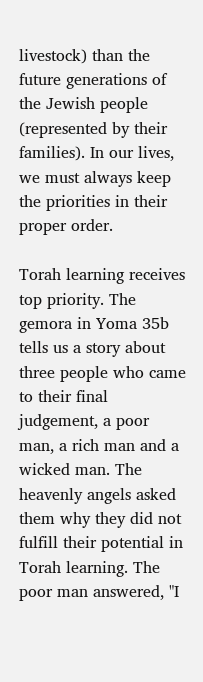livestock) than the future generations of the Jewish people (represented by their families). In our lives, we must always keep the priorities in their proper order.

Torah learning receives top priority. The gemora in Yoma 35b tells us a story about three people who came to their final judgement, a poor man, a rich man and a wicked man. The heavenly angels asked them why they did not fulfill their potential in Torah learning. The poor man answered, "I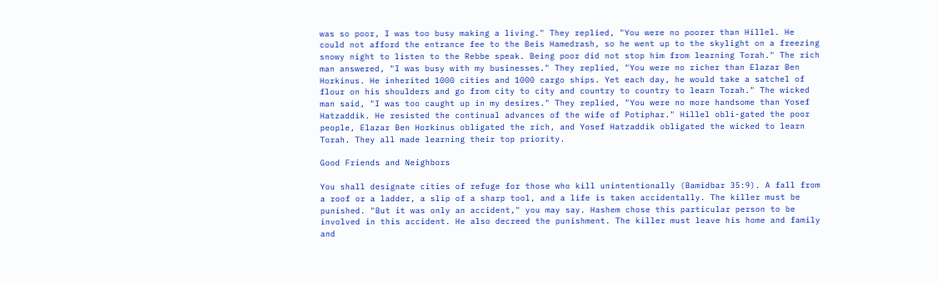was so poor, I was too busy making a living." They replied, "You were no poorer than Hillel. He could not afford the entrance fee to the Beis Hamedrash, so he went up to the skylight on a freezing snowy night to listen to the Rebbe speak. Being poor did not stop him from learning Torah." The rich man answered, "I was busy with my businesses." They replied, "You were no richer than Elazar Ben Horkinus. He inherited 1000 cities and 1000 cargo ships. Yet each day, he would take a satchel of flour on his shoulders and go from city to city and country to country to learn Torah." The wicked man said, "I was too caught up in my desires." They replied, "You were no more handsome than Yosef Hatzaddik. He resisted the continual advances of the wife of Potiphar." Hillel obli-gated the poor people, Elazar Ben Horkinus obligated the rich, and Yosef Hatzaddik obligated the wicked to learn Torah. They all made learning their top priority.

Good Friends and Neighbors

You shall designate cities of refuge for those who kill unintentionally (Bamidbar 35:9). A fall from a roof or a ladder, a slip of a sharp tool, and a life is taken accidentally. The killer must be punished. "But it was only an accident," you may say. Hashem chose this particular person to be involved in this accident. He also decreed the punishment. The killer must leave his home and family and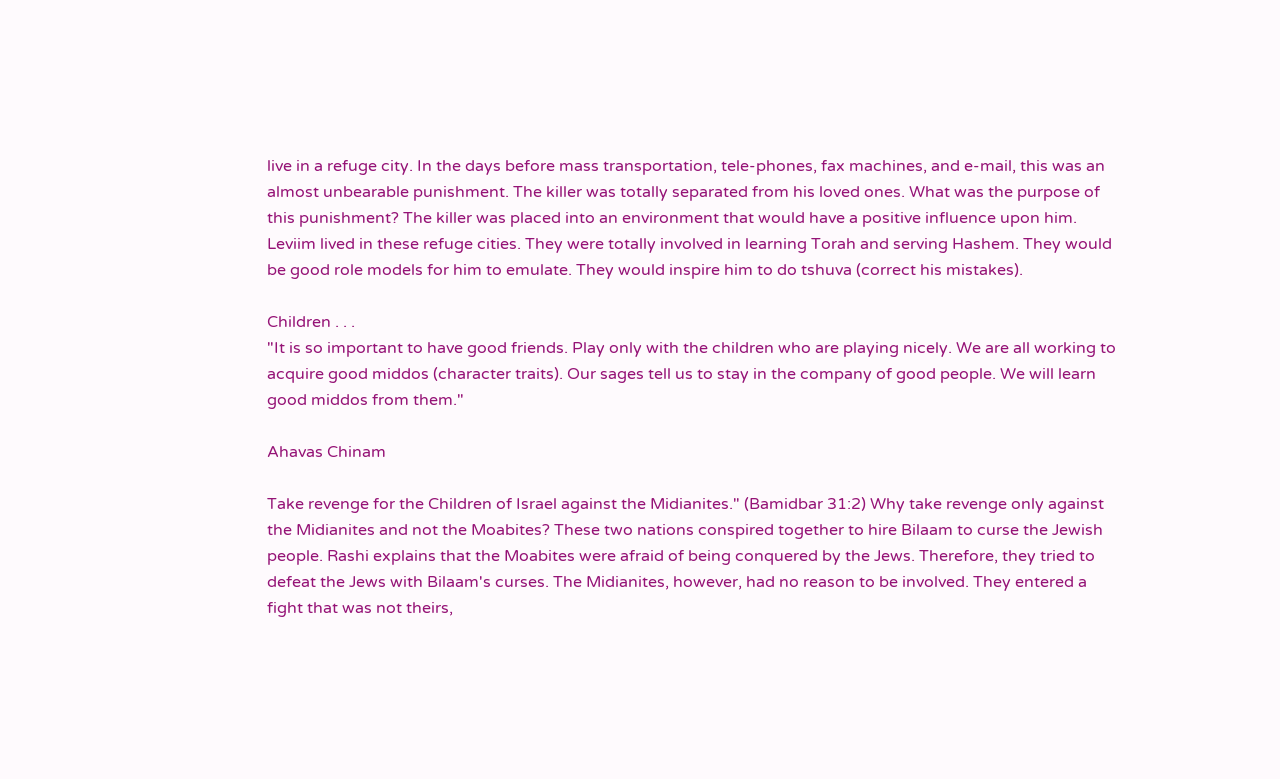live in a refuge city. In the days before mass transportation, tele-phones, fax machines, and e-mail, this was an almost unbearable punishment. The killer was totally separated from his loved ones. What was the purpose of this punishment? The killer was placed into an environment that would have a positive influence upon him. Leviim lived in these refuge cities. They were totally involved in learning Torah and serving Hashem. They would be good role models for him to emulate. They would inspire him to do tshuva (correct his mistakes).

Children . . .
"It is so important to have good friends. Play only with the children who are playing nicely. We are all working to acquire good middos (character traits). Our sages tell us to stay in the company of good people. We will learn good middos from them."

Ahavas Chinam

Take revenge for the Children of Israel against the Midianites." (Bamidbar 31:2) Why take revenge only against the Midianites and not the Moabites? These two nations conspired together to hire Bilaam to curse the Jewish people. Rashi explains that the Moabites were afraid of being conquered by the Jews. Therefore, they tried to defeat the Jews with Bilaam's curses. The Midianites, however, had no reason to be involved. They entered a fight that was not theirs,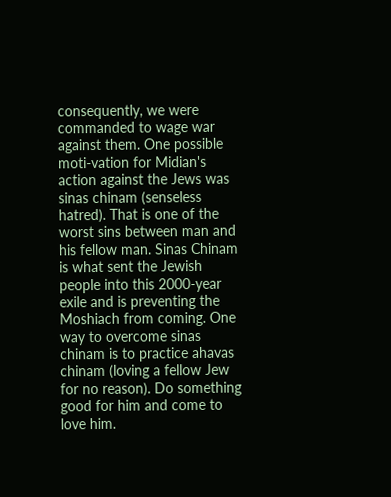consequently, we were commanded to wage war against them. One possible moti-vation for Midian's action against the Jews was sinas chinam (senseless hatred). That is one of the worst sins between man and his fellow man. Sinas Chinam is what sent the Jewish people into this 2000-year exile and is preventing the Moshiach from coming. One way to overcome sinas chinam is to practice ahavas chinam (loving a fellow Jew for no reason). Do something good for him and come to love him.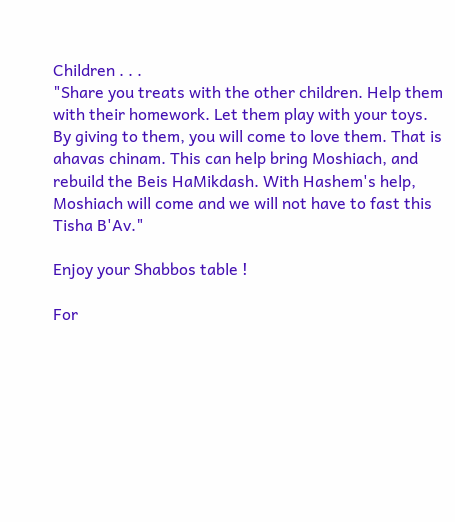Children . . .
"Share you treats with the other children. Help them with their homework. Let them play with your toys. By giving to them, you will come to love them. That is ahavas chinam. This can help bring Moshiach, and rebuild the Beis HaMikdash. With Hashem's help, Moshiach will come and we will not have to fast this Tisha B'Av."

Enjoy your Shabbos table !

For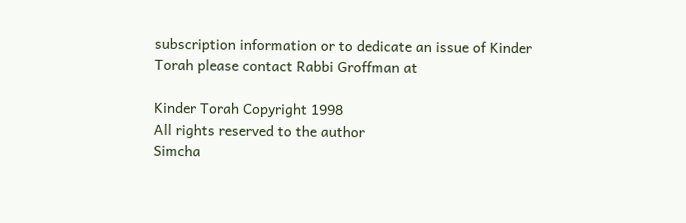subscription information or to dedicate an issue of Kinder Torah please contact Rabbi Groffman at

Kinder Torah Copyright 1998
All rights reserved to the author
Simcha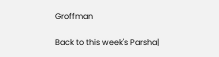Groffman

Back to this week's Parsha|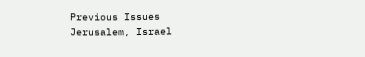Previous Issues
Jerusalem, Israel